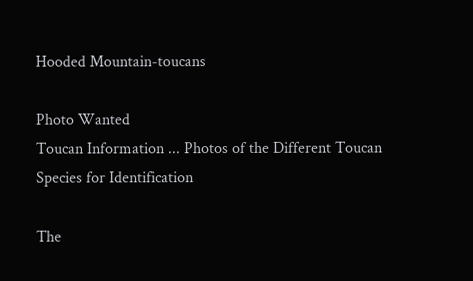Hooded Mountain-toucans

Photo Wanted
Toucan Information ... Photos of the Different Toucan Species for Identification

The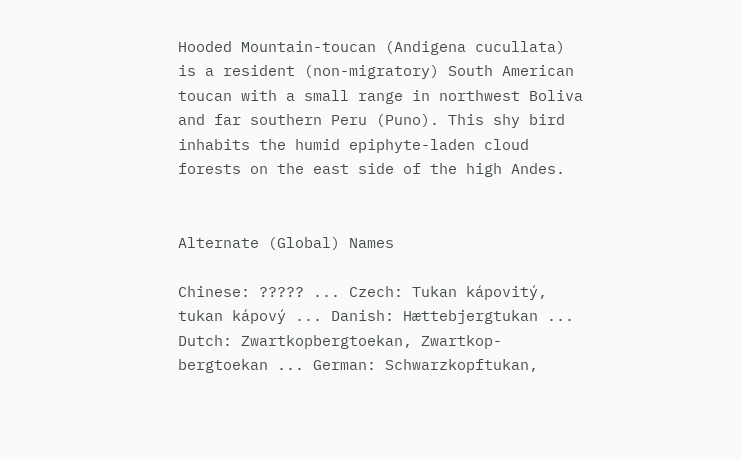Hooded Mountain-toucan (Andigena cucullata) is a resident (non-migratory) South American toucan with a small range in northwest Boliva and far southern Peru (Puno). This shy bird inhabits the humid epiphyte-laden cloud forests on the east side of the high Andes.


Alternate (Global) Names

Chinese: ????? ... Czech: Tukan kápovitý, tukan kápový ... Danish: Hættebjergtukan ... Dutch: Zwartkopbergtoekan, Zwartkop-bergtoekan ... German: Schwarzkopftukan,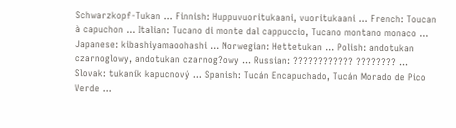Schwarzkopf-Tukan ... Finnish: Huppuvuoritukaani, vuoritukaani ... French: Toucan à capuchon ... Italian: Tucano di monte dal cappuccio, Tucano montano monaco ... Japanese: kibashiyamaoohashi ... Norwegian: Hettetukan ... Polish: andotukan czarnoglowy, andotukan czarnog?owy ... Russian: ???????????? ???????? ... Slovak: tukaník kapucnový ... Spanish: Tucán Encapuchado, Tucán Morado de Pico Verde ...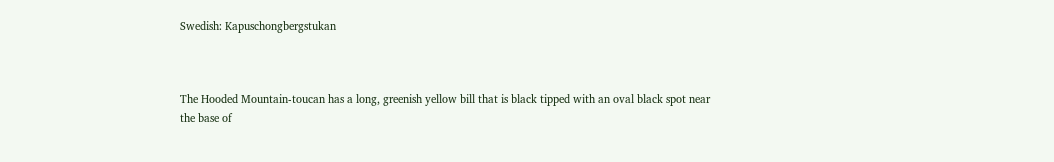Swedish: Kapuschongbergstukan



The Hooded Mountain-toucan has a long, greenish yellow bill that is black tipped with an oval black spot near the base of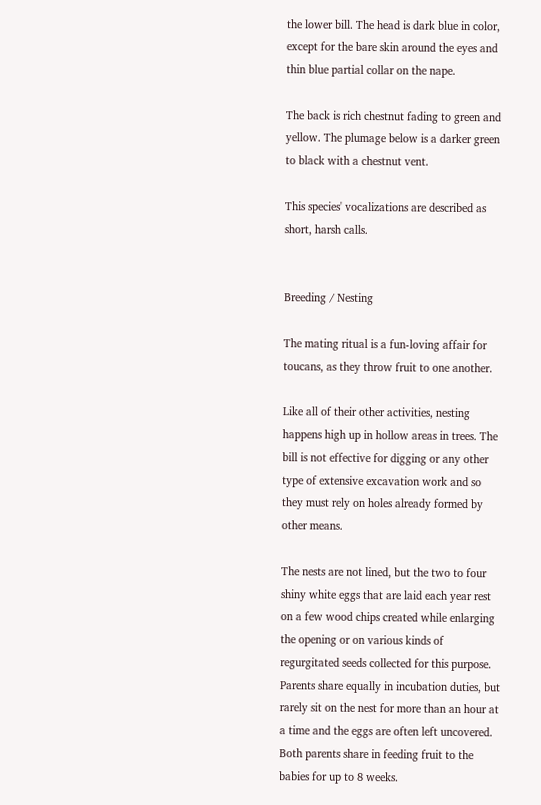the lower bill. The head is dark blue in color, except for the bare skin around the eyes and thin blue partial collar on the nape.

The back is rich chestnut fading to green and yellow. The plumage below is a darker green to black with a chestnut vent.

This species' vocalizations are described as short, harsh calls.


Breeding / Nesting

The mating ritual is a fun-loving affair for toucans, as they throw fruit to one another.

Like all of their other activities, nesting happens high up in hollow areas in trees. The bill is not effective for digging or any other type of extensive excavation work and so they must rely on holes already formed by other means.

The nests are not lined, but the two to four shiny white eggs that are laid each year rest on a few wood chips created while enlarging the opening or on various kinds of regurgitated seeds collected for this purpose. Parents share equally in incubation duties, but rarely sit on the nest for more than an hour at a time and the eggs are often left uncovered. Both parents share in feeding fruit to the babies for up to 8 weeks.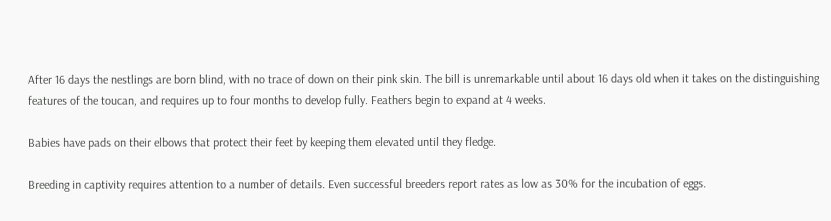After 16 days the nestlings are born blind, with no trace of down on their pink skin. The bill is unremarkable until about 16 days old when it takes on the distinguishing features of the toucan, and requires up to four months to develop fully. Feathers begin to expand at 4 weeks.

Babies have pads on their elbows that protect their feet by keeping them elevated until they fledge.

Breeding in captivity requires attention to a number of details. Even successful breeders report rates as low as 30% for the incubation of eggs.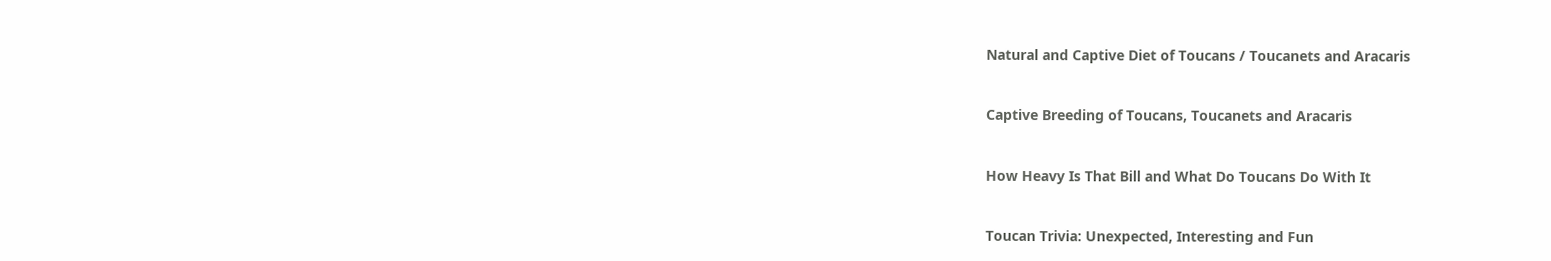Natural and Captive Diet of Toucans / Toucanets and Aracaris


Captive Breeding of Toucans, Toucanets and Aracaris


How Heavy Is That Bill and What Do Toucans Do With It


Toucan Trivia: Unexpected, Interesting and Fun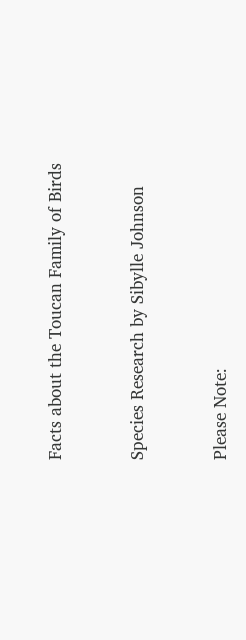Facts about the Toucan Family of Birds


Species Research by Sibylle Johnson


Please Note: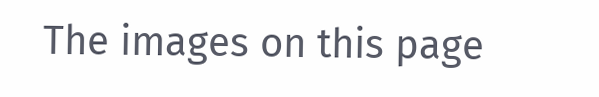The images on this page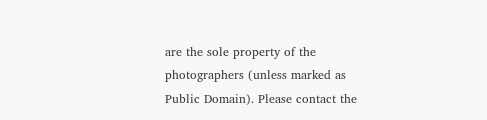are the sole property of the photographers (unless marked as Public Domain). Please contact the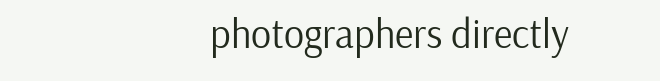photographers directly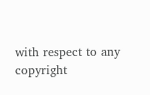with respect to any copyright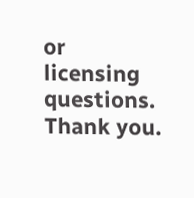or licensing questions. Thank you.